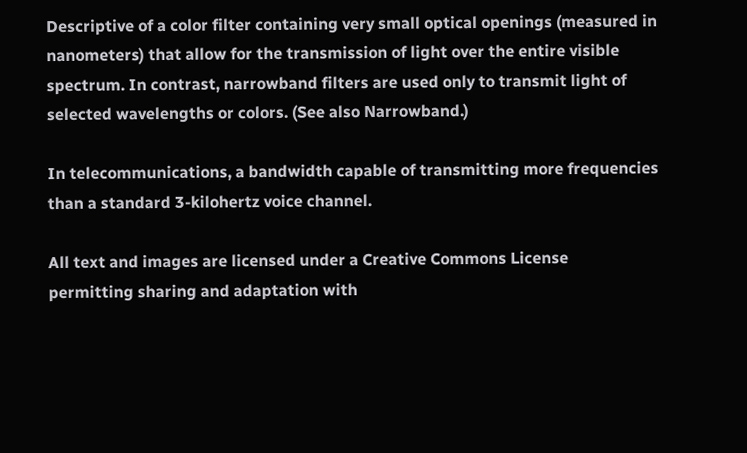Descriptive of a color filter containing very small optical openings (measured in nanometers) that allow for the transmission of light over the entire visible spectrum. In contrast, narrowband filters are used only to transmit light of selected wavelengths or colors. (See also Narrowband.)

In telecommunications, a bandwidth capable of transmitting more frequencies than a standard 3-kilohertz voice channel.

All text and images are licensed under a Creative Commons License
permitting sharing and adaptation with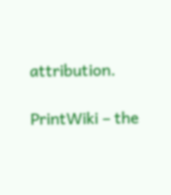attribution.

PrintWiki – the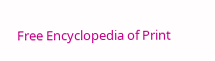Free Encyclopedia of Print